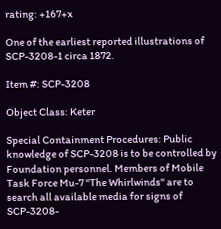rating: +167+x

One of the earliest reported illustrations of SCP-3208-1 circa 1872.

Item #: SCP-3208

Object Class: Keter

Special Containment Procedures: Public knowledge of SCP-3208 is to be controlled by Foundation personnel. Members of Mobile Task Force Mu-7 "The Whirlwinds" are to search all available media for signs of SCP-3208-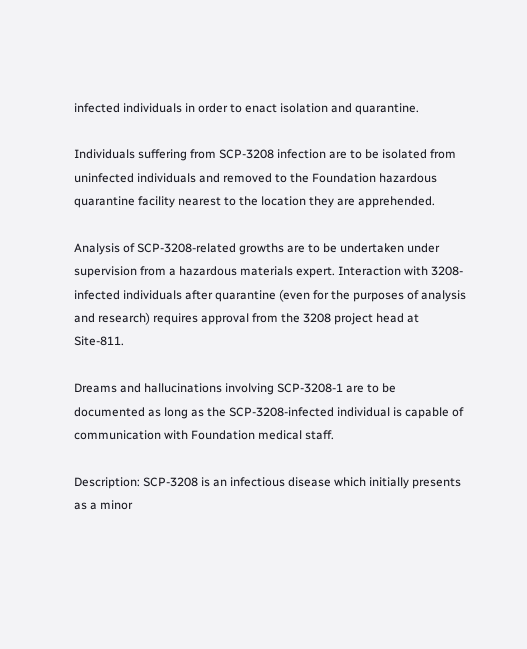infected individuals in order to enact isolation and quarantine.

Individuals suffering from SCP-3208 infection are to be isolated from uninfected individuals and removed to the Foundation hazardous quarantine facility nearest to the location they are apprehended.

Analysis of SCP-3208-related growths are to be undertaken under supervision from a hazardous materials expert. Interaction with 3208-infected individuals after quarantine (even for the purposes of analysis and research) requires approval from the 3208 project head at Site-811.

Dreams and hallucinations involving SCP-3208-1 are to be documented as long as the SCP-3208-infected individual is capable of communication with Foundation medical staff.

Description: SCP-3208 is an infectious disease which initially presents as a minor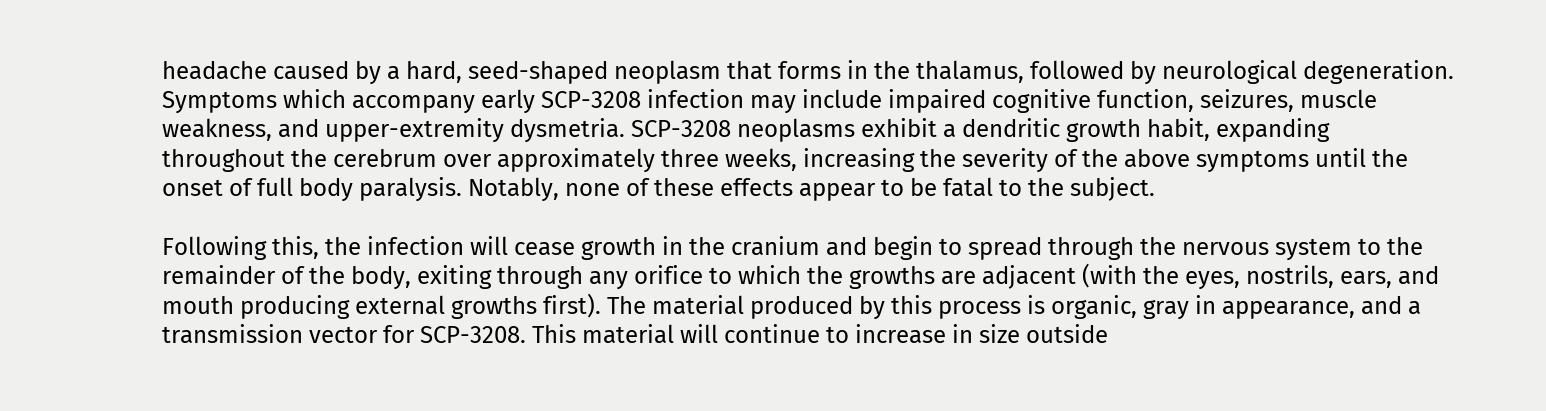headache caused by a hard, seed-shaped neoplasm that forms in the thalamus, followed by neurological degeneration. Symptoms which accompany early SCP-3208 infection may include impaired cognitive function, seizures, muscle weakness, and upper-extremity dysmetria. SCP-3208 neoplasms exhibit a dendritic growth habit, expanding throughout the cerebrum over approximately three weeks, increasing the severity of the above symptoms until the onset of full body paralysis. Notably, none of these effects appear to be fatal to the subject.

Following this, the infection will cease growth in the cranium and begin to spread through the nervous system to the remainder of the body, exiting through any orifice to which the growths are adjacent (with the eyes, nostrils, ears, and mouth producing external growths first). The material produced by this process is organic, gray in appearance, and a transmission vector for SCP-3208. This material will continue to increase in size outside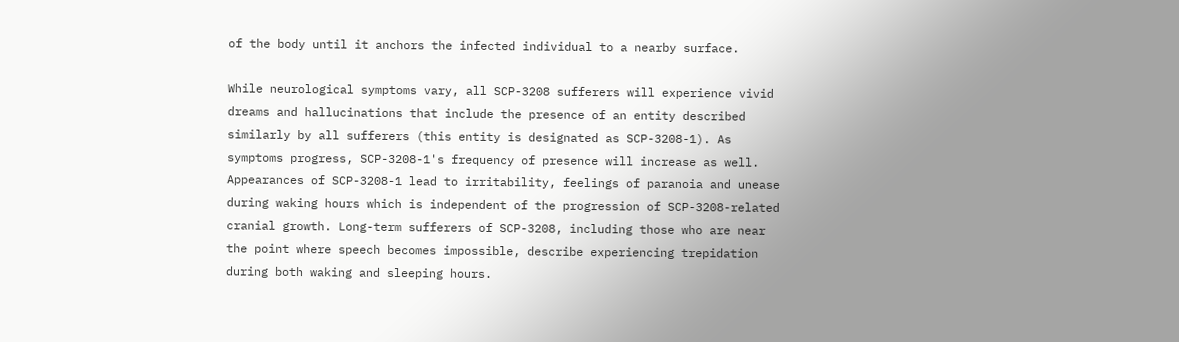of the body until it anchors the infected individual to a nearby surface.

While neurological symptoms vary, all SCP-3208 sufferers will experience vivid dreams and hallucinations that include the presence of an entity described similarly by all sufferers (this entity is designated as SCP-3208-1). As symptoms progress, SCP-3208-1's frequency of presence will increase as well. Appearances of SCP-3208-1 lead to irritability, feelings of paranoia and unease during waking hours which is independent of the progression of SCP-3208-related cranial growth. Long-term sufferers of SCP-3208, including those who are near the point where speech becomes impossible, describe experiencing trepidation during both waking and sleeping hours.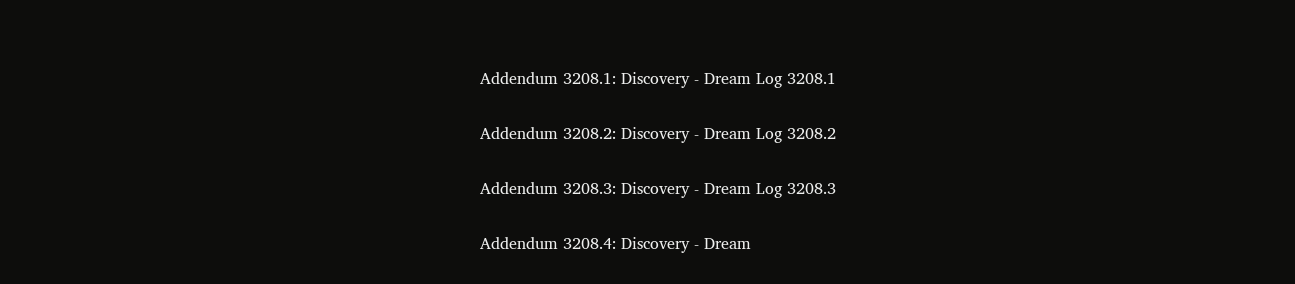Addendum 3208.1: Discovery - Dream Log 3208.1

Addendum 3208.2: Discovery - Dream Log 3208.2

Addendum 3208.3: Discovery - Dream Log 3208.3

Addendum 3208.4: Discovery - Dream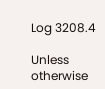Log 3208.4

Unless otherwise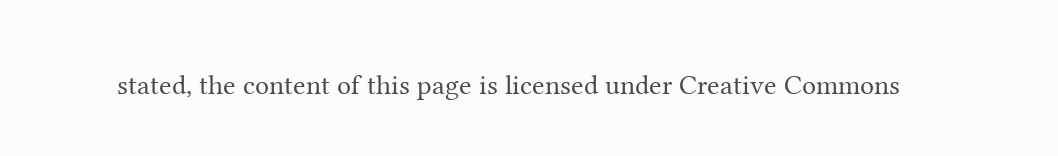stated, the content of this page is licensed under Creative Commons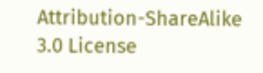Attribution-ShareAlike 3.0 License